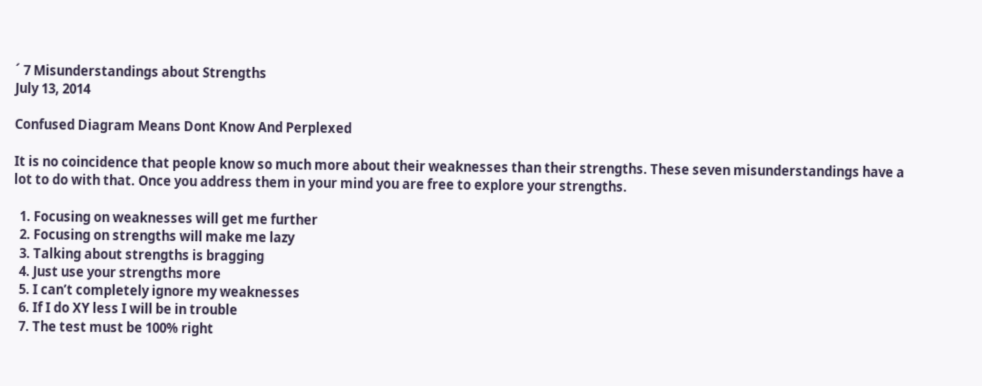´ 7 Misunderstandings about Strengths
July 13, 2014

Confused Diagram Means Dont Know And Perplexed

It is no coincidence that people know so much more about their weaknesses than their strengths. These seven misunderstandings have a lot to do with that. Once you address them in your mind you are free to explore your strengths.

  1. Focusing on weaknesses will get me further
  2. Focusing on strengths will make me lazy
  3. Talking about strengths is bragging
  4. Just use your strengths more
  5. I can’t completely ignore my weaknesses
  6. If I do XY less I will be in trouble
  7. The test must be 100% right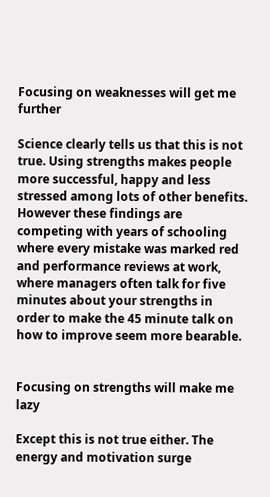Focusing on weaknesses will get me further

Science clearly tells us that this is not true. Using strengths makes people more successful, happy and less stressed among lots of other benefits. However these findings are competing with years of schooling where every mistake was marked red and performance reviews at work, where managers often talk for five minutes about your strengths in order to make the 45 minute talk on how to improve seem more bearable.


Focusing on strengths will make me lazy

Except this is not true either. The energy and motivation surge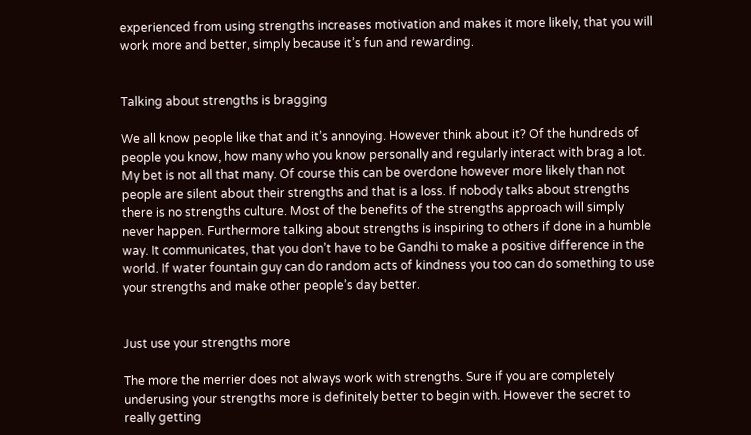experienced from using strengths increases motivation and makes it more likely, that you will work more and better, simply because it’s fun and rewarding.


Talking about strengths is bragging

We all know people like that and it’s annoying. However think about it? Of the hundreds of people you know, how many who you know personally and regularly interact with brag a lot. My bet is not all that many. Of course this can be overdone however more likely than not people are silent about their strengths and that is a loss. If nobody talks about strengths there is no strengths culture. Most of the benefits of the strengths approach will simply never happen. Furthermore talking about strengths is inspiring to others if done in a humble way. It communicates, that you don’t have to be Gandhi to make a positive difference in the world. If water fountain guy can do random acts of kindness you too can do something to use your strengths and make other people’s day better.


Just use your strengths more

The more the merrier does not always work with strengths. Sure if you are completely underusing your strengths more is definitely better to begin with. However the secret to really getting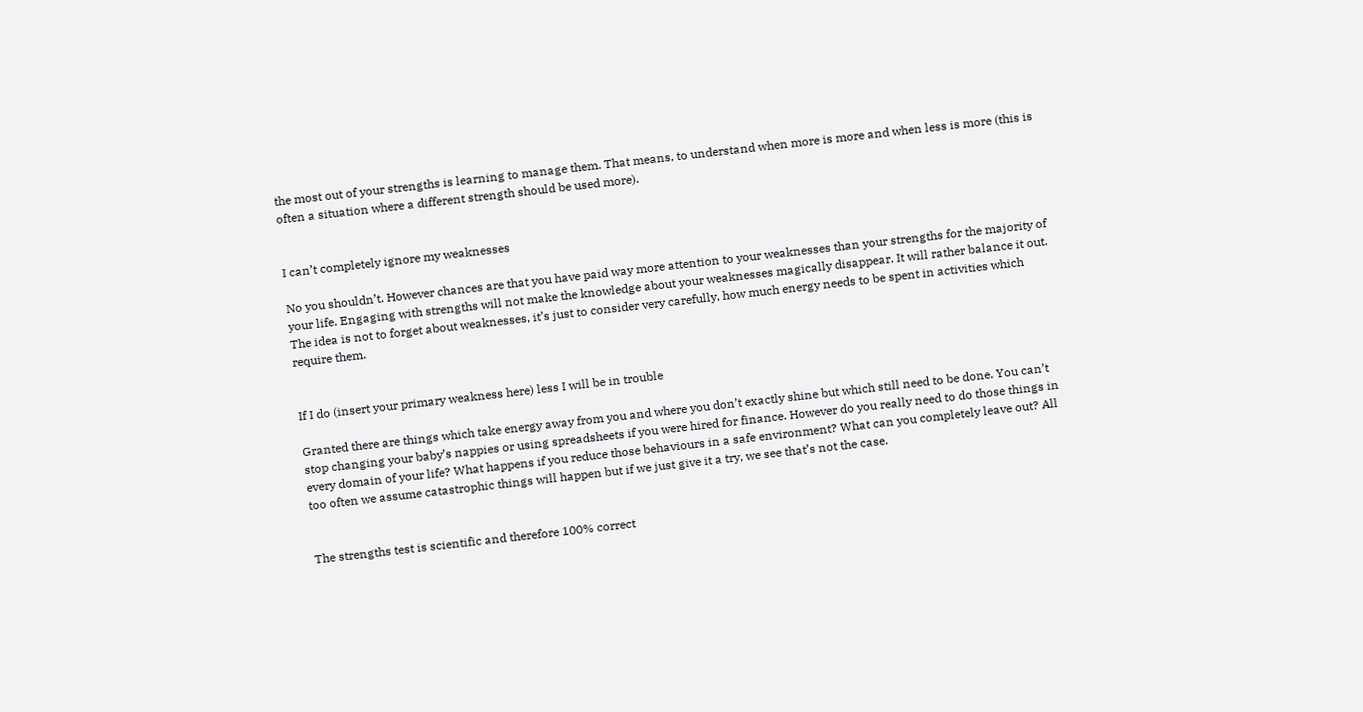the most out of your strengths is learning to manage them. That means, to understand when more is more and when less is more (this is often a situation where a different strength should be used more).


I can’t completely ignore my weaknesses

No you shouldn’t. However chances are that you have paid way more attention to your weaknesses than your strengths for the majority of your life. Engaging with strengths will not make the knowledge about your weaknesses magically disappear. It will rather balance it out. The idea is not to forget about weaknesses, it’s just to consider very carefully, how much energy needs to be spent in activities which require them.


If I do (insert your primary weakness here) less I will be in trouble

Granted there are things which take energy away from you and where you don’t exactly shine but which still need to be done. You can’t stop changing your baby’s nappies or using spreadsheets if you were hired for finance. However do you really need to do those things in every domain of your life? What happens if you reduce those behaviours in a safe environment? What can you completely leave out? All too often we assume catastrophic things will happen but if we just give it a try, we see that’s not the case.


The strengths test is scientific and therefore 100% correct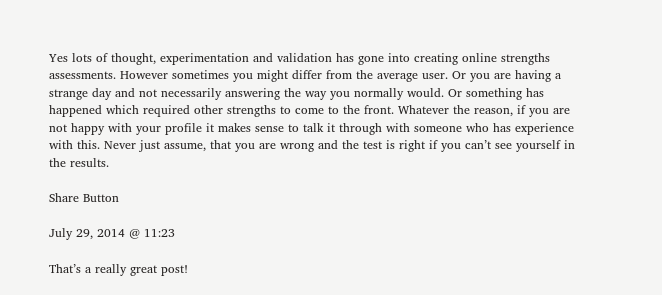Yes lots of thought, experimentation and validation has gone into creating online strengths assessments. However sometimes you might differ from the average user. Or you are having a strange day and not necessarily answering the way you normally would. Or something has happened which required other strengths to come to the front. Whatever the reason, if you are not happy with your profile it makes sense to talk it through with someone who has experience with this. Never just assume, that you are wrong and the test is right if you can’t see yourself in the results.

Share Button

July 29, 2014 @ 11:23

That’s a really great post!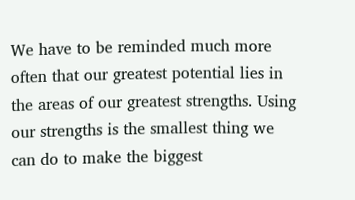We have to be reminded much more often that our greatest potential lies in the areas of our greatest strengths. Using our strengths is the smallest thing we can do to make the biggest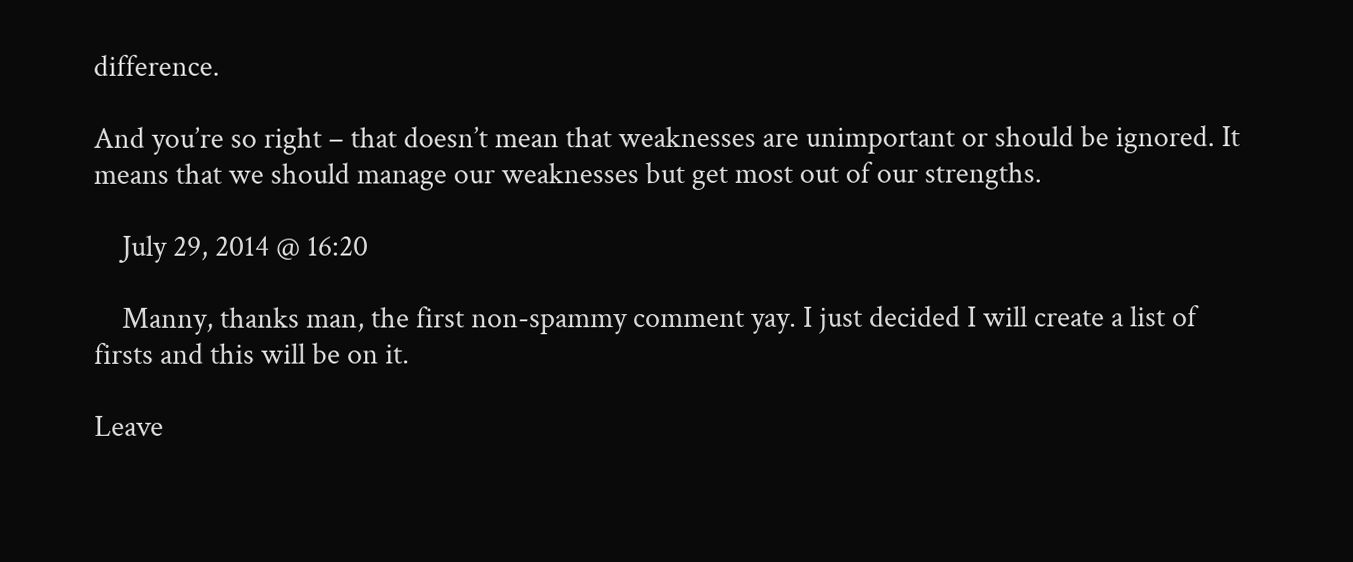difference.

And you’re so right – that doesn’t mean that weaknesses are unimportant or should be ignored. It means that we should manage our weaknesses but get most out of our strengths.

    July 29, 2014 @ 16:20

    Manny, thanks man, the first non-spammy comment yay. I just decided I will create a list of firsts and this will be on it.

Leave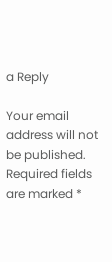a Reply

Your email address will not be published. Required fields are marked *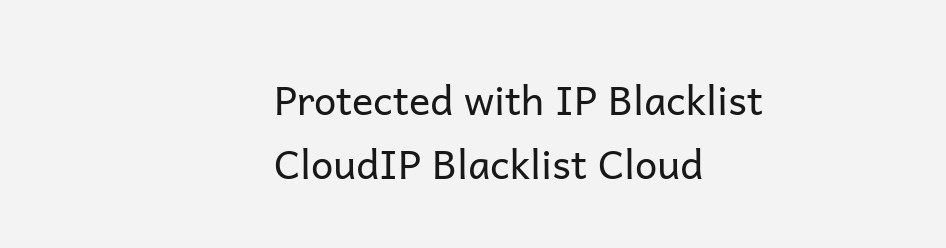Protected with IP Blacklist CloudIP Blacklist Cloud